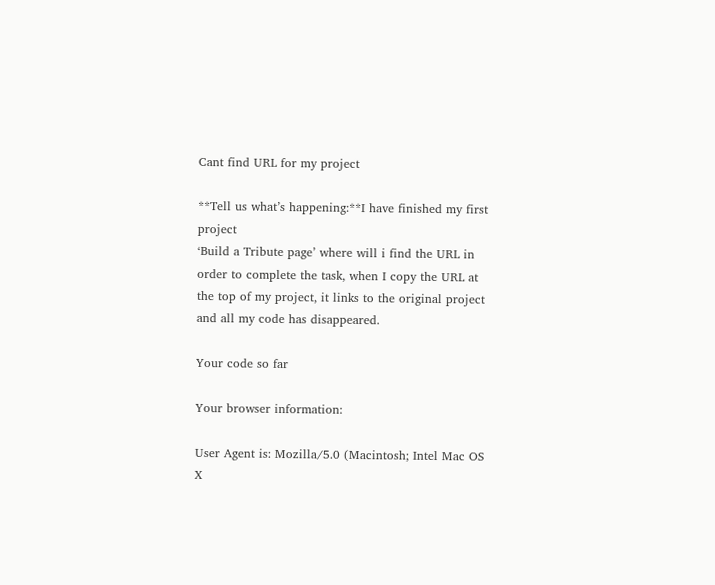Cant find URL for my project

**Tell us what’s happening:**I have finished my first project
‘Build a Tribute page’ where will i find the URL in order to complete the task, when I copy the URL at the top of my project, it links to the original project and all my code has disappeared.

Your code so far

Your browser information:

User Agent is: Mozilla/5.0 (Macintosh; Intel Mac OS X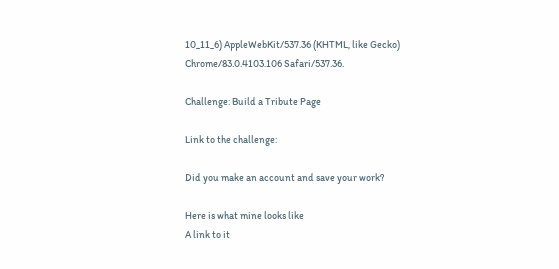10_11_6) AppleWebKit/537.36 (KHTML, like Gecko) Chrome/83.0.4103.106 Safari/537.36.

Challenge: Build a Tribute Page

Link to the challenge:

Did you make an account and save your work?

Here is what mine looks like
A link to it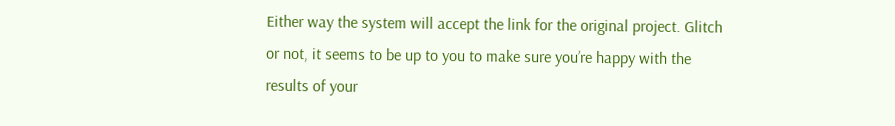Either way the system will accept the link for the original project. Glitch or not, it seems to be up to you to make sure you’re happy with the results of your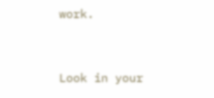work.


Look in your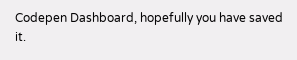Codepen Dashboard, hopefully you have saved it.